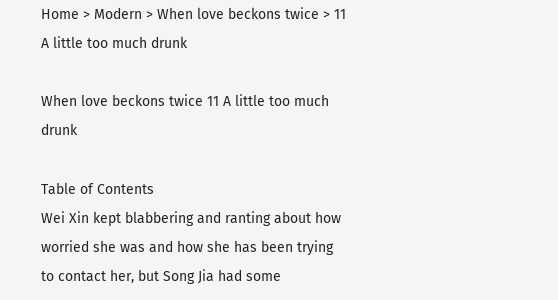Home > Modern > When love beckons twice > 11 A little too much drunk

When love beckons twice 11 A little too much drunk

Table of Contents
Wei Xin kept blabbering and ranting about how worried she was and how she has been trying to contact her, but Song Jia had some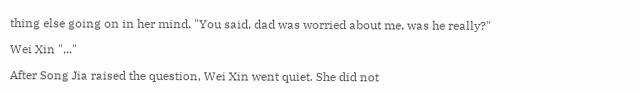thing else going on in her mind. "You said, dad was worried about me, was he really?"

Wei Xin "..."

After Song Jia raised the question, Wei Xin went quiet. She did not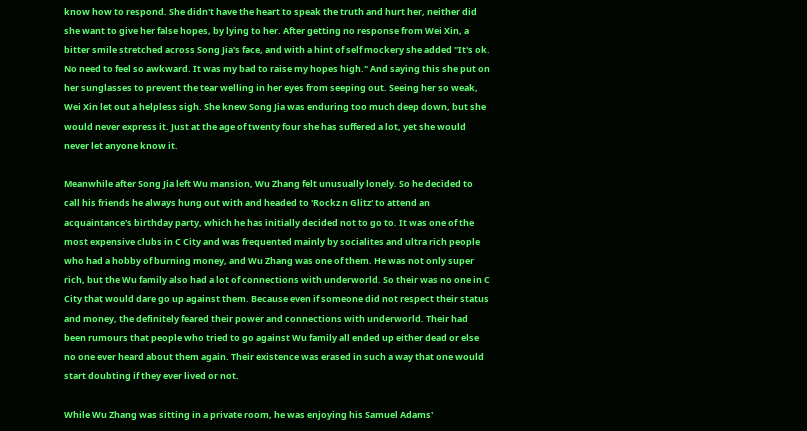know how to respond. She didn't have the heart to speak the truth and hurt her, neither did she want to give her false hopes, by lying to her. After getting no response from Wei Xin, a bitter smile stretched across Song Jia's face, and with a hint of self mockery she added "It's ok. No need to feel so awkward. It was my bad to raise my hopes high." And saying this she put on her sunglasses to prevent the tear welling in her eyes from seeping out. Seeing her so weak, Wei Xin let out a helpless sigh. She knew Song Jia was enduring too much deep down, but she would never express it. Just at the age of twenty four she has suffered a lot, yet she would never let anyone know it.

Meanwhile after Song Jia left Wu mansion, Wu Zhang felt unusually lonely. So he decided to call his friends he always hung out with and headed to 'Rockz n Glitz' to attend an acquaintance's birthday party, which he has initially decided not to go to. It was one of the most expensive clubs in C City and was frequented mainly by socialites and ultra rich people who had a hobby of burning money, and Wu Zhang was one of them. He was not only super rich, but the Wu family also had a lot of connections with underworld. So their was no one in C City that would dare go up against them. Because even if someone did not respect their status and money, the definitely feared their power and connections with underworld. Their had been rumours that people who tried to go against Wu family all ended up either dead or else no one ever heard about them again. Their existence was erased in such a way that one would start doubting if they ever lived or not.

While Wu Zhang was sitting in a private room, he was enjoying his Samuel Adams'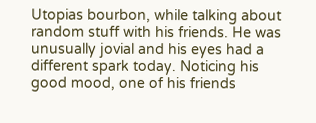Utopias bourbon, while talking about random stuff with his friends. He was unusually jovial and his eyes had a different spark today. Noticing his good mood, one of his friends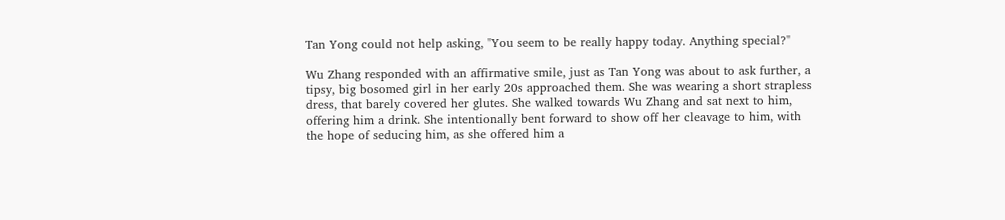Tan Yong could not help asking, "You seem to be really happy today. Anything special?"

Wu Zhang responded with an affirmative smile, just as Tan Yong was about to ask further, a tipsy, big bosomed girl in her early 20s approached them. She was wearing a short strapless dress, that barely covered her glutes. She walked towards Wu Zhang and sat next to him, offering him a drink. She intentionally bent forward to show off her cleavage to him, with the hope of seducing him, as she offered him a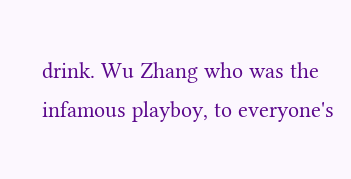drink. Wu Zhang who was the infamous playboy, to everyone's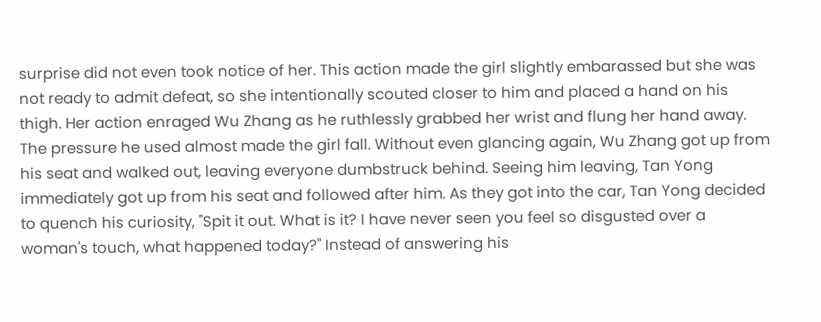surprise did not even took notice of her. This action made the girl slightly embarassed but she was not ready to admit defeat, so she intentionally scouted closer to him and placed a hand on his thigh. Her action enraged Wu Zhang as he ruthlessly grabbed her wrist and flung her hand away. The pressure he used almost made the girl fall. Without even glancing again, Wu Zhang got up from his seat and walked out, leaving everyone dumbstruck behind. Seeing him leaving, Tan Yong immediately got up from his seat and followed after him. As they got into the car, Tan Yong decided to quench his curiosity, "Spit it out. What is it? I have never seen you feel so disgusted over a woman's touch, what happened today?" Instead of answering his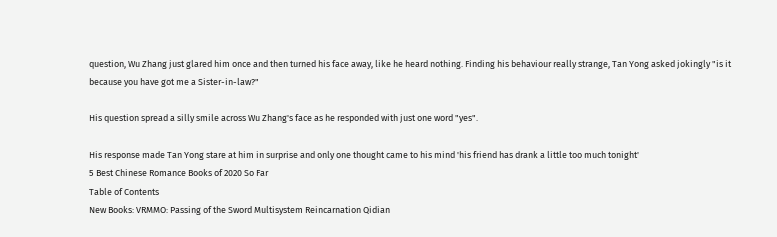question, Wu Zhang just glared him once and then turned his face away, like he heard nothing. Finding his behaviour really strange, Tan Yong asked jokingly "is it because you have got me a Sister-in-law?"

His question spread a silly smile across Wu Zhang's face as he responded with just one word "yes".

His response made Tan Yong stare at him in surprise and only one thought came to his mind 'his friend has drank a little too much tonight'
5 Best Chinese Romance Books of 2020 So Far
Table of Contents
New Books: VRMMO: Passing of the Sword Multisystem Reincarnation Qidian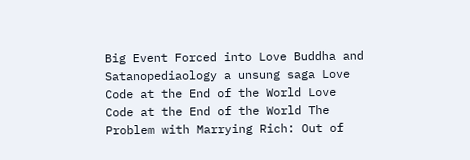Big Event Forced into Love Buddha and Satanopediaology a unsung saga Love Code at the End of the World Love Code at the End of the World The Problem with Marrying Rich: Out of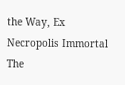the Way, Ex Necropolis Immortal The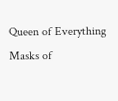Queen of Everything Masks of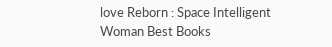love Reborn : Space Intelligent Woman Best Books